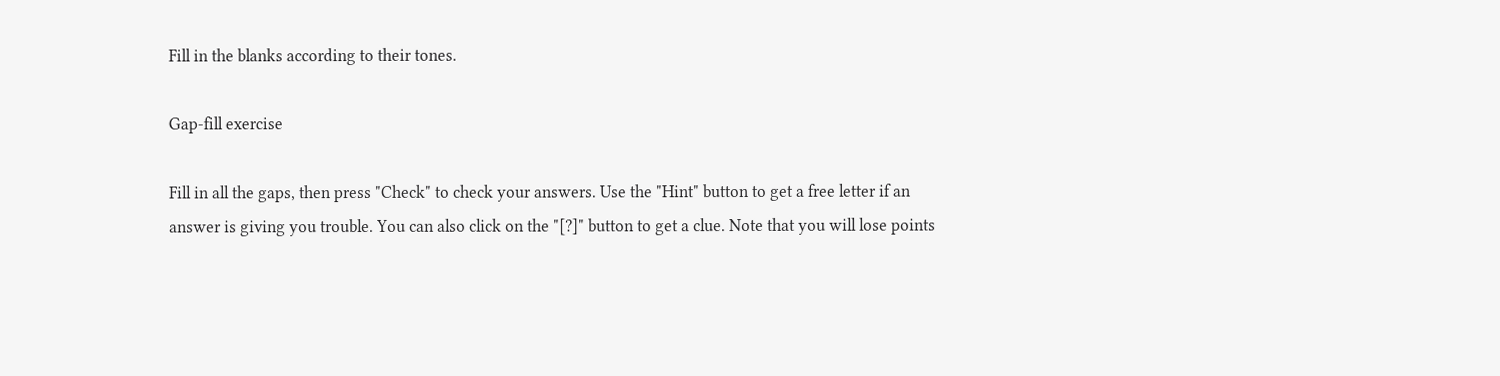Fill in the blanks according to their tones.

Gap-fill exercise

Fill in all the gaps, then press "Check" to check your answers. Use the "Hint" button to get a free letter if an answer is giving you trouble. You can also click on the "[?]" button to get a clue. Note that you will lose points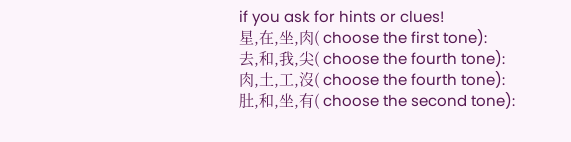if you ask for hints or clues!
星,在,坐,肉( choose the first tone):
去,和,我,尖( choose the fourth tone):
肉,土,工,沒( choose the fourth tone):
肚,和,坐,有( choose the second tone):